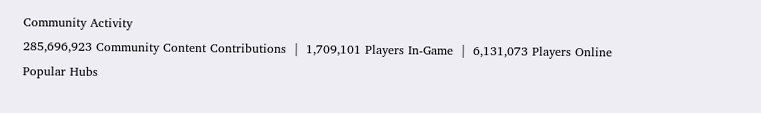Community Activity
285,696,923 Community Content Contributions  |  1,709,101 Players In-Game  |  6,131,073 Players Online
Popular Hubs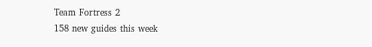Team Fortress 2
158 new guides this week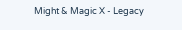Might & Magic X - Legacy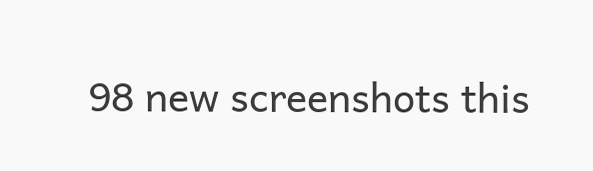98 new screenshots this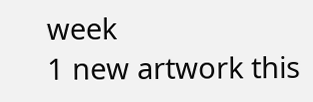week
1 new artwork this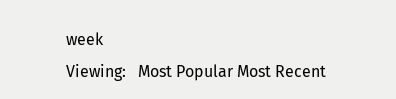week
Viewing:   Most Popular Most Recent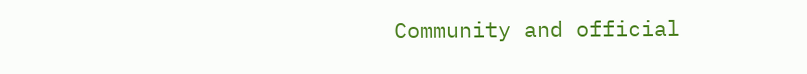Community and official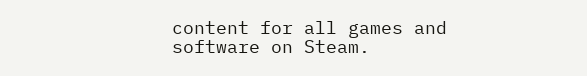content for all games and software on Steam.